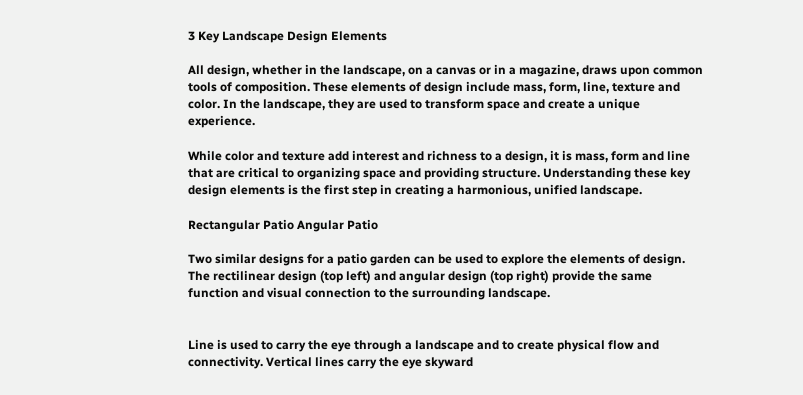3 Key Landscape Design Elements

All design, whether in the landscape, on a canvas or in a magazine, draws upon common tools of composition. These elements of design include mass, form, line, texture and color. In the landscape, they are used to transform space and create a unique experience.

While color and texture add interest and richness to a design, it is mass, form and line that are critical to organizing space and providing structure. Understanding these key design elements is the first step in creating a harmonious, unified landscape.

Rectangular Patio Angular Patio

Two similar designs for a patio garden can be used to explore the elements of design. The rectilinear design (top left) and angular design (top right) provide the same function and visual connection to the surrounding landscape.


Line is used to carry the eye through a landscape and to create physical flow and connectivity. Vertical lines carry the eye skyward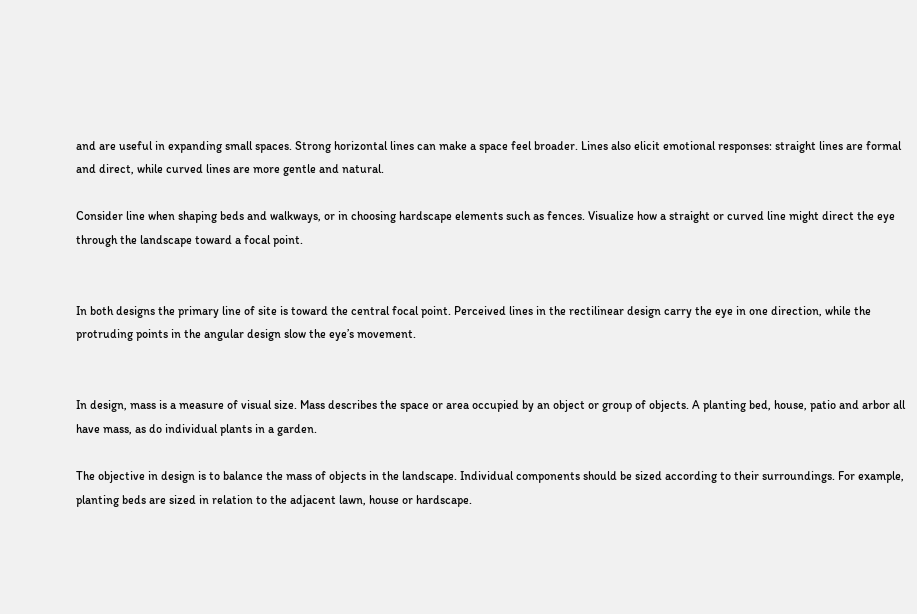and are useful in expanding small spaces. Strong horizontal lines can make a space feel broader. Lines also elicit emotional responses: straight lines are formal and direct, while curved lines are more gentle and natural.

Consider line when shaping beds and walkways, or in choosing hardscape elements such as fences. Visualize how a straight or curved line might direct the eye through the landscape toward a focal point.


In both designs the primary line of site is toward the central focal point. Perceived lines in the rectilinear design carry the eye in one direction, while the protruding points in the angular design slow the eye’s movement.


In design, mass is a measure of visual size. Mass describes the space or area occupied by an object or group of objects. A planting bed, house, patio and arbor all have mass, as do individual plants in a garden.

The objective in design is to balance the mass of objects in the landscape. Individual components should be sized according to their surroundings. For example, planting beds are sized in relation to the adjacent lawn, house or hardscape.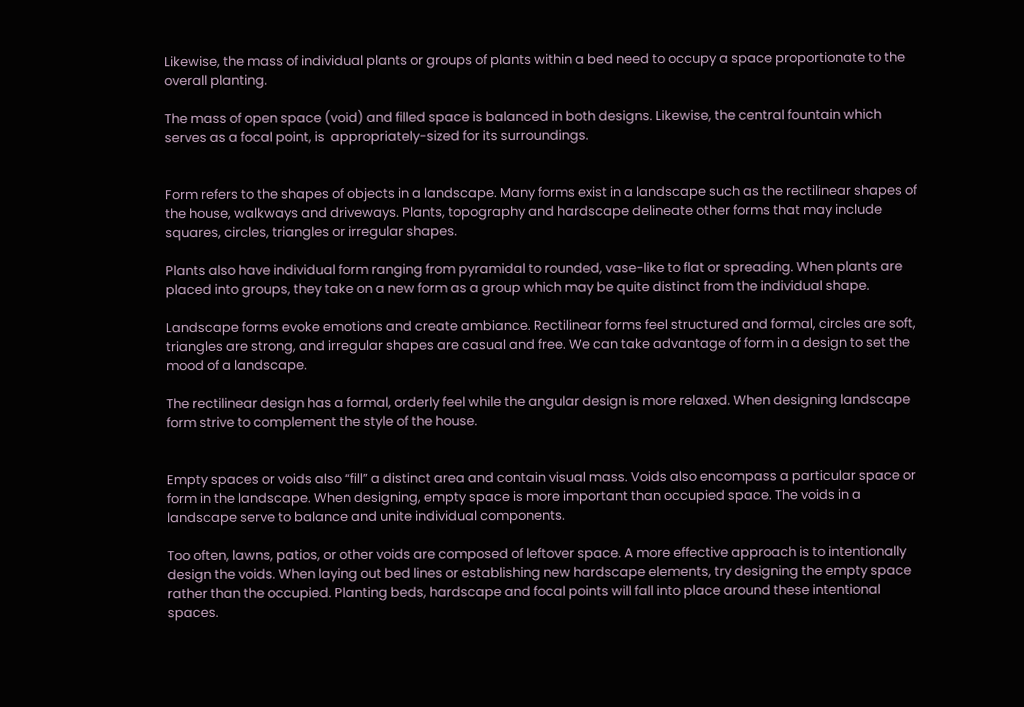Likewise, the mass of individual plants or groups of plants within a bed need to occupy a space proportionate to the overall planting.

The mass of open space (void) and filled space is balanced in both designs. Likewise, the central fountain which serves as a focal point, is  appropriately-sized for its surroundings.


Form refers to the shapes of objects in a landscape. Many forms exist in a landscape such as the rectilinear shapes of the house, walkways and driveways. Plants, topography and hardscape delineate other forms that may include squares, circles, triangles or irregular shapes.

Plants also have individual form ranging from pyramidal to rounded, vase-like to flat or spreading. When plants are placed into groups, they take on a new form as a group which may be quite distinct from the individual shape.

Landscape forms evoke emotions and create ambiance. Rectilinear forms feel structured and formal, circles are soft, triangles are strong, and irregular shapes are casual and free. We can take advantage of form in a design to set the mood of a landscape.

The rectilinear design has a formal, orderly feel while the angular design is more relaxed. When designing landscape form strive to complement the style of the house.


Empty spaces or voids also “fill” a distinct area and contain visual mass. Voids also encompass a particular space or form in the landscape. When designing, empty space is more important than occupied space. The voids in a landscape serve to balance and unite individual components.

Too often, lawns, patios, or other voids are composed of leftover space. A more effective approach is to intentionally design the voids. When laying out bed lines or establishing new hardscape elements, try designing the empty space rather than the occupied. Planting beds, hardscape and focal points will fall into place around these intentional spaces.